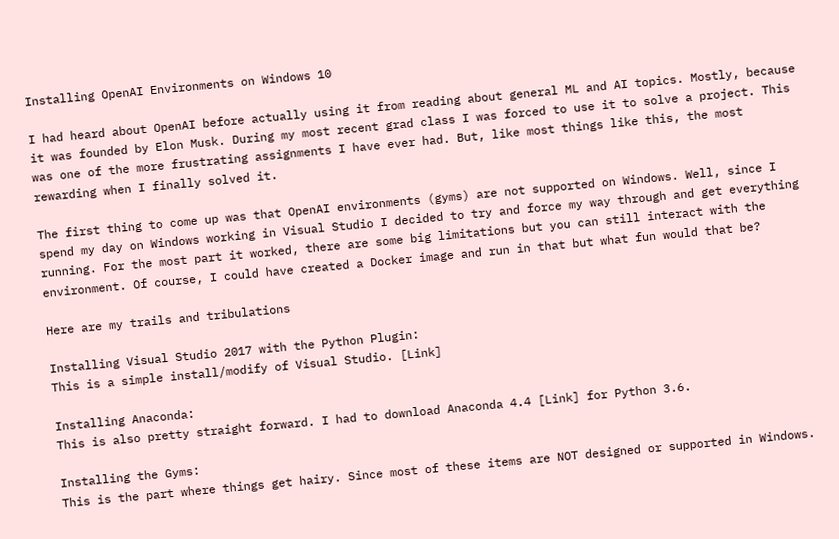Installing OpenAI Environments on Windows 10

I had heard about OpenAI before actually using it from reading about general ML and AI topics. Mostly, because it was founded by Elon Musk. During my most recent grad class I was forced to use it to solve a project. This was one of the more frustrating assignments I have ever had. But, like most things like this, the most rewarding when I finally solved it.

The first thing to come up was that OpenAI environments (gyms) are not supported on Windows. Well, since I spend my day on Windows working in Visual Studio I decided to try and force my way through and get everything running. For the most part it worked, there are some big limitations but you can still interact with the environment. Of course, I could have created a Docker image and run in that but what fun would that be?

Here are my trails and tribulations

Installing Visual Studio 2017 with the Python Plugin:
This is a simple install/modify of Visual Studio. [Link]

Installing Anaconda:
This is also pretty straight forward. I had to download Anaconda 4.4 [Link] for Python 3.6.

Installing the Gyms:
This is the part where things get hairy. Since most of these items are NOT designed or supported in Windows.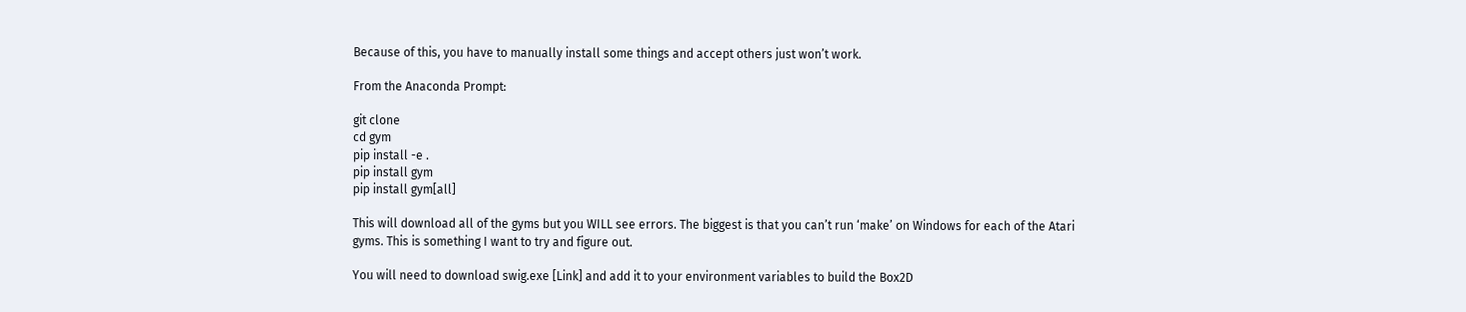Because of this, you have to manually install some things and accept others just won’t work.

From the Anaconda Prompt:

git clone
cd gym
pip install -e .
pip install gym
pip install gym[all]

This will download all of the gyms but you WILL see errors. The biggest is that you can’t run ‘make’ on Windows for each of the Atari gyms. This is something I want to try and figure out.

You will need to download swig.exe [Link] and add it to your environment variables to build the Box2D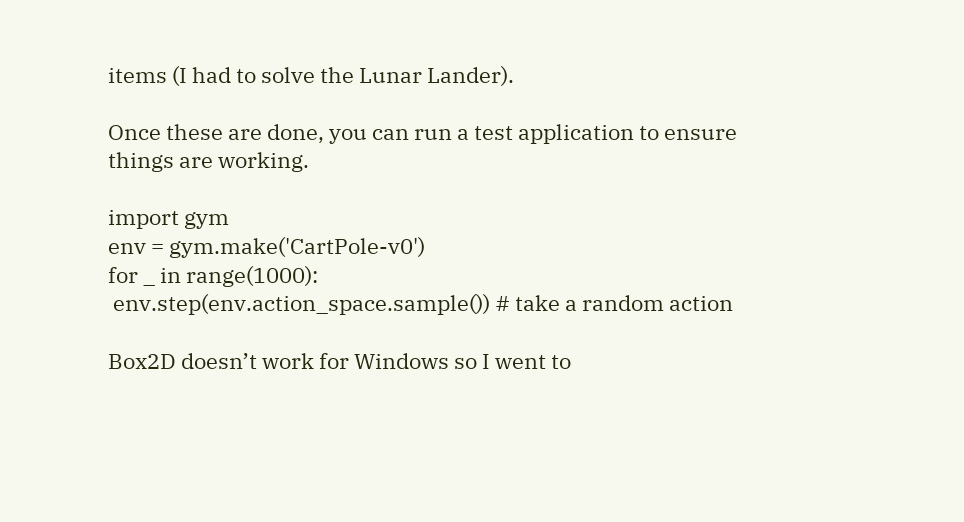items (I had to solve the Lunar Lander).

Once these are done, you can run a test application to ensure things are working.

import gym
env = gym.make('CartPole-v0')
for _ in range(1000):
 env.step(env.action_space.sample()) # take a random action

Box2D doesn’t work for Windows so I went to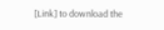[Link] to download the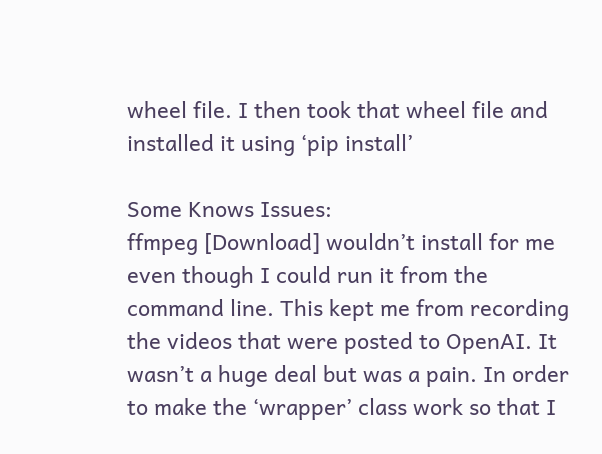wheel file. I then took that wheel file and installed it using ‘pip install’

Some Knows Issues:
ffmpeg [Download] wouldn’t install for me even though I could run it from the command line. This kept me from recording the videos that were posted to OpenAI. It wasn’t a huge deal but was a pain. In order to make the ‘wrapper’ class work so that I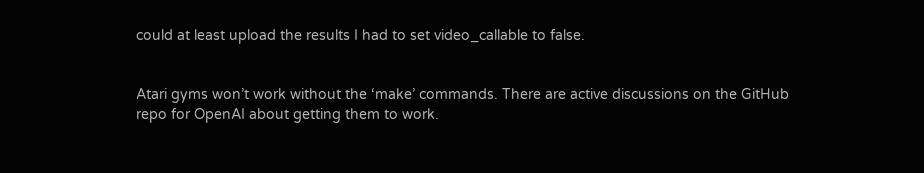could at least upload the results I had to set video_callable to false.


Atari gyms won’t work without the ‘make’ commands. There are active discussions on the GitHub repo for OpenAI about getting them to work.